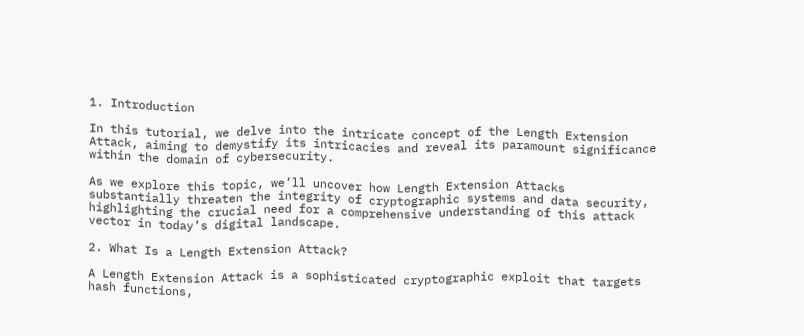1. Introduction

In this tutorial, we delve into the intricate concept of the Length Extension Attack, aiming to demystify its intricacies and reveal its paramount significance within the domain of cybersecurity.

As we explore this topic, we’ll uncover how Length Extension Attacks substantially threaten the integrity of cryptographic systems and data security, highlighting the crucial need for a comprehensive understanding of this attack vector in today’s digital landscape.

2. What Is a Length Extension Attack?

A Length Extension Attack is a sophisticated cryptographic exploit that targets hash functions,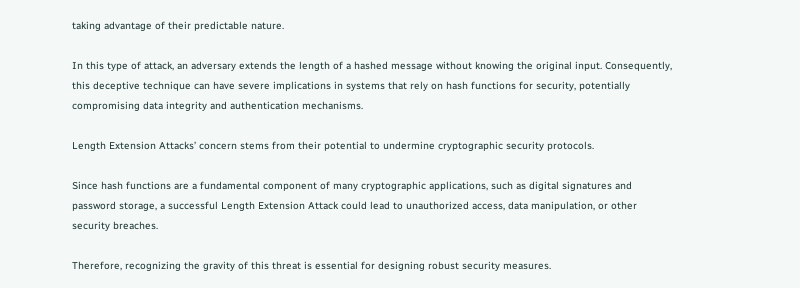taking advantage of their predictable nature.

In this type of attack, an adversary extends the length of a hashed message without knowing the original input. Consequently, this deceptive technique can have severe implications in systems that rely on hash functions for security, potentially compromising data integrity and authentication mechanisms.

Length Extension Attacks’ concern stems from their potential to undermine cryptographic security protocols.

Since hash functions are a fundamental component of many cryptographic applications, such as digital signatures and password storage, a successful Length Extension Attack could lead to unauthorized access, data manipulation, or other security breaches.

Therefore, recognizing the gravity of this threat is essential for designing robust security measures.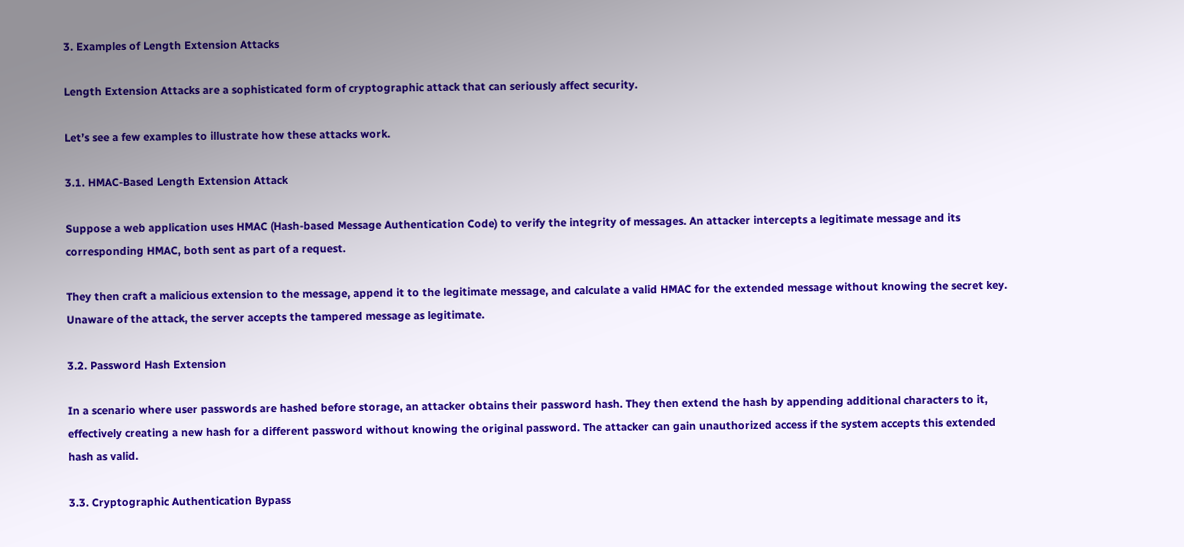3. Examples of Length Extension Attacks

Length Extension Attacks are a sophisticated form of cryptographic attack that can seriously affect security.

Let’s see a few examples to illustrate how these attacks work.

3.1. HMAC-Based Length Extension Attack

Suppose a web application uses HMAC (Hash-based Message Authentication Code) to verify the integrity of messages. An attacker intercepts a legitimate message and its corresponding HMAC, both sent as part of a request.

They then craft a malicious extension to the message, append it to the legitimate message, and calculate a valid HMAC for the extended message without knowing the secret key. Unaware of the attack, the server accepts the tampered message as legitimate.

3.2. Password Hash Extension

In a scenario where user passwords are hashed before storage, an attacker obtains their password hash. They then extend the hash by appending additional characters to it, effectively creating a new hash for a different password without knowing the original password. The attacker can gain unauthorized access if the system accepts this extended hash as valid.

3.3. Cryptographic Authentication Bypass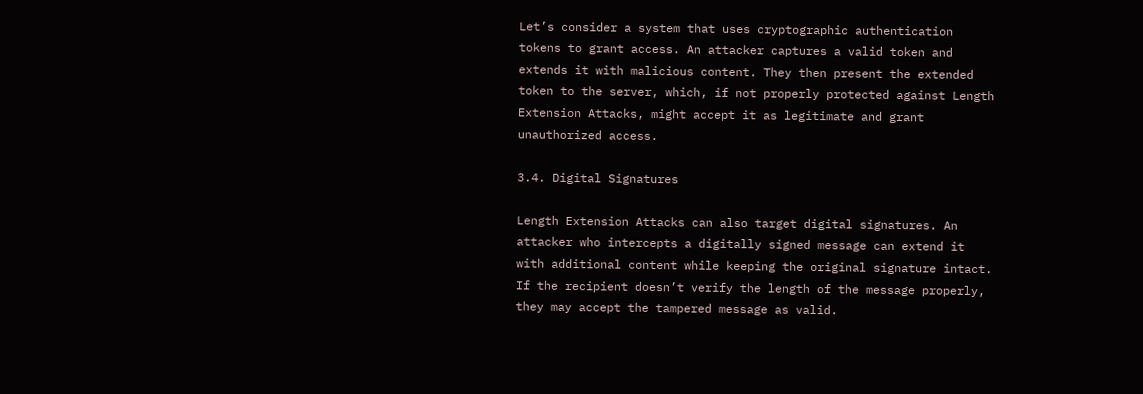Let’s consider a system that uses cryptographic authentication tokens to grant access. An attacker captures a valid token and extends it with malicious content. They then present the extended token to the server, which, if not properly protected against Length Extension Attacks, might accept it as legitimate and grant unauthorized access.

3.4. Digital Signatures

Length Extension Attacks can also target digital signatures. An attacker who intercepts a digitally signed message can extend it with additional content while keeping the original signature intact. If the recipient doesn’t verify the length of the message properly, they may accept the tampered message as valid.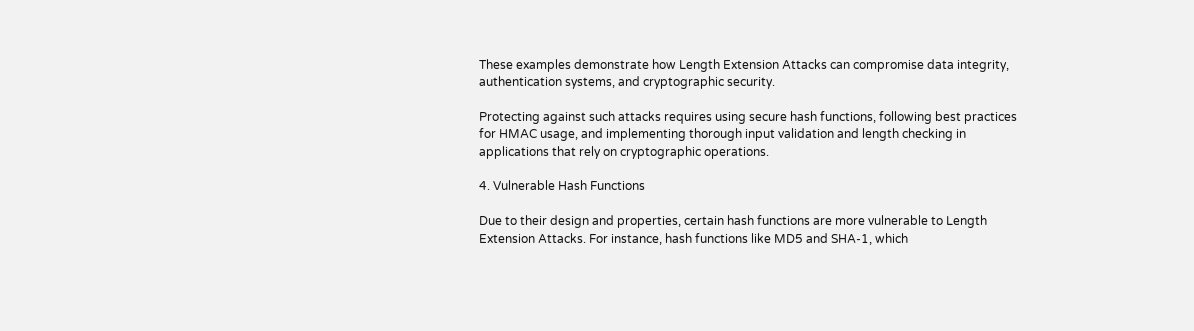These examples demonstrate how Length Extension Attacks can compromise data integrity, authentication systems, and cryptographic security.

Protecting against such attacks requires using secure hash functions, following best practices for HMAC usage, and implementing thorough input validation and length checking in applications that rely on cryptographic operations.

4. Vulnerable Hash Functions

Due to their design and properties, certain hash functions are more vulnerable to Length Extension Attacks. For instance, hash functions like MD5 and SHA-1, which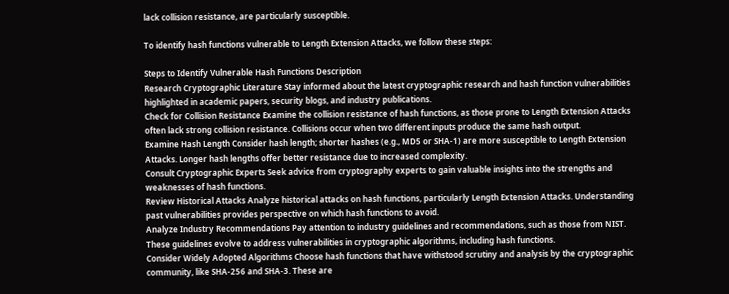lack collision resistance, are particularly susceptible.

To identify hash functions vulnerable to Length Extension Attacks, we follow these steps:

Steps to Identify Vulnerable Hash Functions Description
Research Cryptographic Literature Stay informed about the latest cryptographic research and hash function vulnerabilities highlighted in academic papers, security blogs, and industry publications.
Check for Collision Resistance Examine the collision resistance of hash functions, as those prone to Length Extension Attacks often lack strong collision resistance. Collisions occur when two different inputs produce the same hash output.
Examine Hash Length Consider hash length; shorter hashes (e.g., MD5 or SHA-1) are more susceptible to Length Extension Attacks. Longer hash lengths offer better resistance due to increased complexity.
Consult Cryptographic Experts Seek advice from cryptography experts to gain valuable insights into the strengths and weaknesses of hash functions.
Review Historical Attacks Analyze historical attacks on hash functions, particularly Length Extension Attacks. Understanding past vulnerabilities provides perspective on which hash functions to avoid.
Analyze Industry Recommendations Pay attention to industry guidelines and recommendations, such as those from NIST. These guidelines evolve to address vulnerabilities in cryptographic algorithms, including hash functions.
Consider Widely Adopted Algorithms Choose hash functions that have withstood scrutiny and analysis by the cryptographic community, like SHA-256 and SHA-3. These are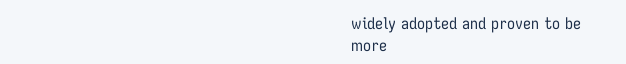widely adopted and proven to be more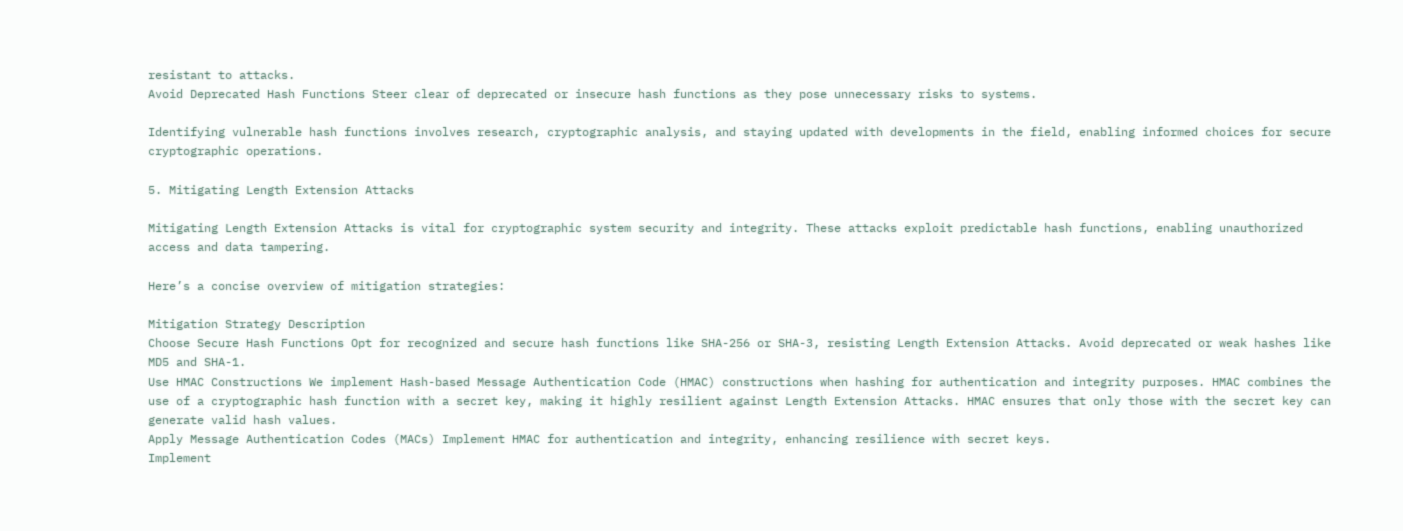resistant to attacks.
Avoid Deprecated Hash Functions Steer clear of deprecated or insecure hash functions as they pose unnecessary risks to systems.

Identifying vulnerable hash functions involves research, cryptographic analysis, and staying updated with developments in the field, enabling informed choices for secure cryptographic operations.

5. Mitigating Length Extension Attacks

Mitigating Length Extension Attacks is vital for cryptographic system security and integrity. These attacks exploit predictable hash functions, enabling unauthorized access and data tampering.

Here’s a concise overview of mitigation strategies:

Mitigation Strategy Description
Choose Secure Hash Functions Opt for recognized and secure hash functions like SHA-256 or SHA-3, resisting Length Extension Attacks. Avoid deprecated or weak hashes like MD5 and SHA-1.
Use HMAC Constructions We implement Hash-based Message Authentication Code (HMAC) constructions when hashing for authentication and integrity purposes. HMAC combines the use of a cryptographic hash function with a secret key, making it highly resilient against Length Extension Attacks. HMAC ensures that only those with the secret key can generate valid hash values.
Apply Message Authentication Codes (MACs) Implement HMAC for authentication and integrity, enhancing resilience with secret keys.
Implement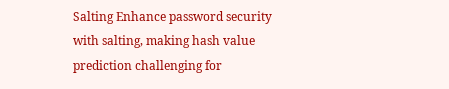Salting Enhance password security with salting, making hash value prediction challenging for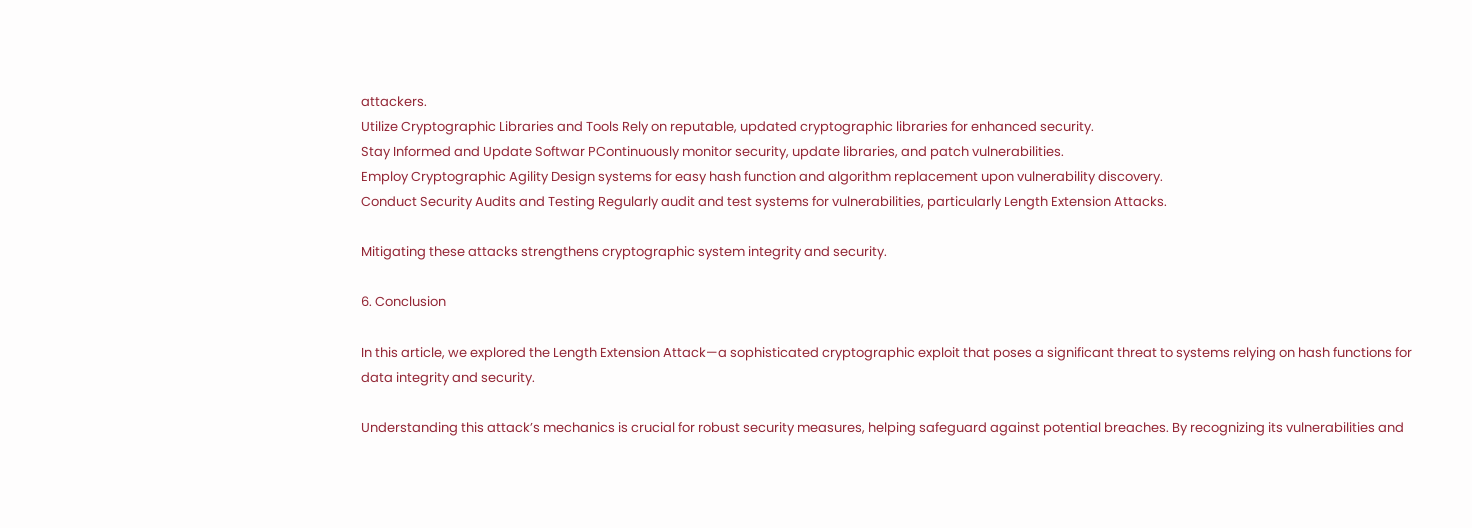attackers.
Utilize Cryptographic Libraries and Tools Rely on reputable, updated cryptographic libraries for enhanced security.
Stay Informed and Update Softwar PContinuously monitor security, update libraries, and patch vulnerabilities.
Employ Cryptographic Agility Design systems for easy hash function and algorithm replacement upon vulnerability discovery.
Conduct Security Audits and Testing Regularly audit and test systems for vulnerabilities, particularly Length Extension Attacks.

Mitigating these attacks strengthens cryptographic system integrity and security.

6. Conclusion

In this article, we explored the Length Extension Attack—a sophisticated cryptographic exploit that poses a significant threat to systems relying on hash functions for data integrity and security.

Understanding this attack’s mechanics is crucial for robust security measures, helping safeguard against potential breaches. By recognizing its vulnerabilities and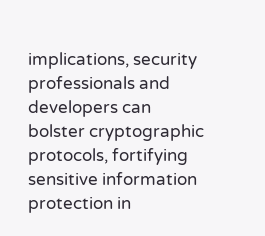implications, security professionals and developers can bolster cryptographic protocols, fortifying sensitive information protection in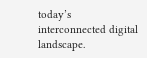today’s interconnected digital landscape.